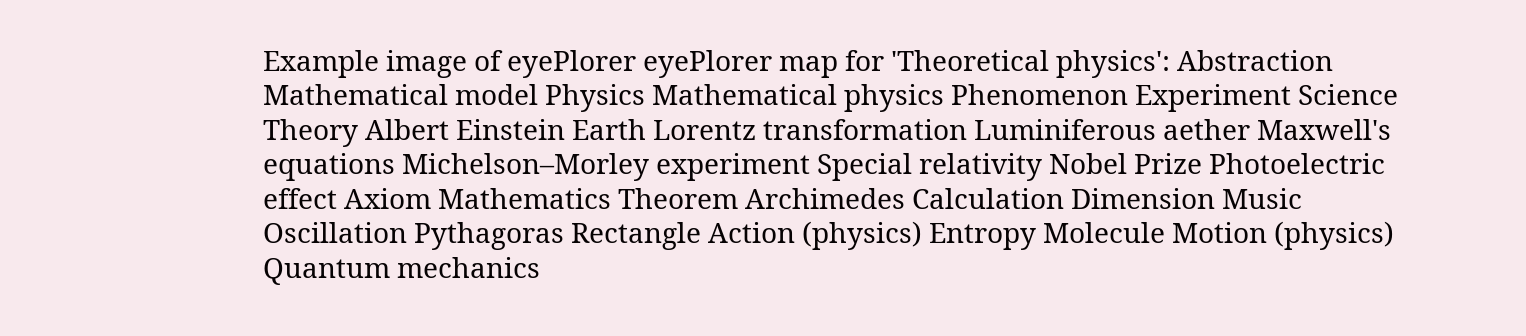Example image of eyePlorer eyePlorer map for 'Theoretical physics': Abstraction Mathematical model Physics Mathematical physics Phenomenon Experiment Science Theory Albert Einstein Earth Lorentz transformation Luminiferous aether Maxwell's equations Michelson–Morley experiment Special relativity Nobel Prize Photoelectric effect Axiom Mathematics Theorem Archimedes Calculation Dimension Music Oscillation Pythagoras Rectangle Action (physics) Entropy Molecule Motion (physics) Quantum mechanics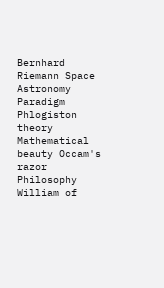Bernhard Riemann Space Astronomy Paradigm Phlogiston theory Mathematical beauty Occam's razor Philosophy William of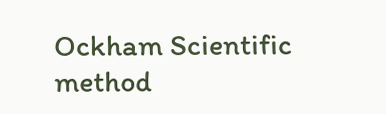Ockham Scientific method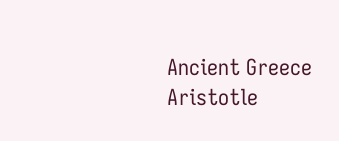Ancient Greece Aristotle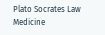Plato Socrates Law Medicine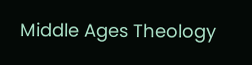Middle Ages Theology